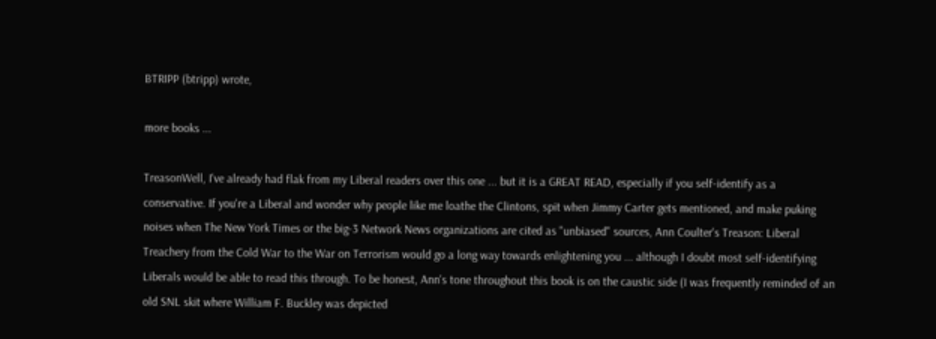BTRIPP (btripp) wrote,

more books ...

TreasonWell, I've already had flak from my Liberal readers over this one ... but it is a GREAT READ, especially if you self-identify as a conservative. If you're a Liberal and wonder why people like me loathe the Clintons, spit when Jimmy Carter gets mentioned, and make puking noises when The New York Times or the big-3 Network News organizations are cited as "unbiased" sources, Ann Coulter's Treason: Liberal Treachery from the Cold War to the War on Terrorism would go a long way towards enlightening you ... although I doubt most self-identifying Liberals would be able to read this through. To be honest, Ann's tone throughout this book is on the caustic side (I was frequently reminded of an old SNL skit where William F. Buckley was depicted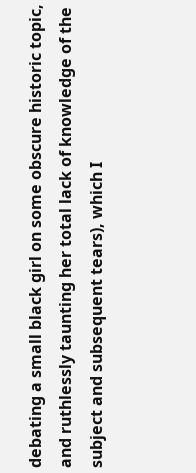debating a small black girl on some obscure historic topic, and ruthlessly taunting her total lack of knowledge of the subject and subsequent tears), which I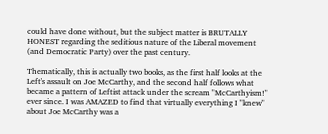could have done without, but the subject matter is BRUTALLY HONEST regarding the seditious nature of the Liberal movement (and Democratic Party) over the past century.

Thematically, this is actually two books, as the first half looks at the Left's assault on Joe McCarthy, and the second half follows what became a pattern of Leftist attack under the scream "McCarthyism!" ever since. I was AMAZED to find that virtually everything I "knew" about Joe McCarthy was a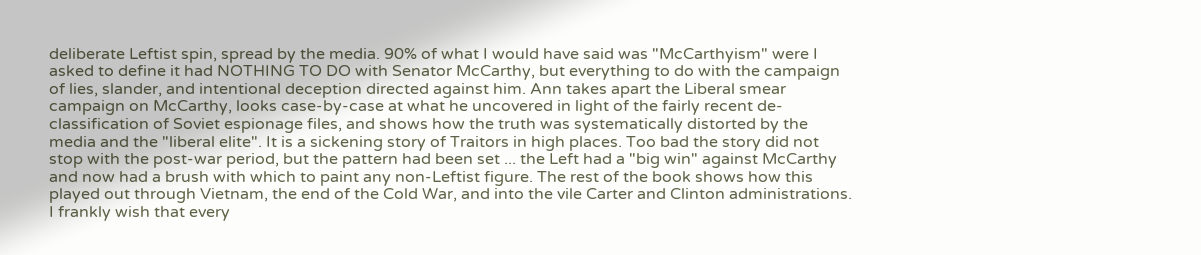deliberate Leftist spin, spread by the media. 90% of what I would have said was "McCarthyism" were I asked to define it had NOTHING TO DO with Senator McCarthy, but everything to do with the campaign of lies, slander, and intentional deception directed against him. Ann takes apart the Liberal smear campaign on McCarthy, looks case-by-case at what he uncovered in light of the fairly recent de-classification of Soviet espionage files, and shows how the truth was systematically distorted by the media and the "liberal elite". It is a sickening story of Traitors in high places. Too bad the story did not stop with the post-war period, but the pattern had been set ... the Left had a "big win" against McCarthy and now had a brush with which to paint any non-Leftist figure. The rest of the book shows how this played out through Vietnam, the end of the Cold War, and into the vile Carter and Clinton administrations. I frankly wish that every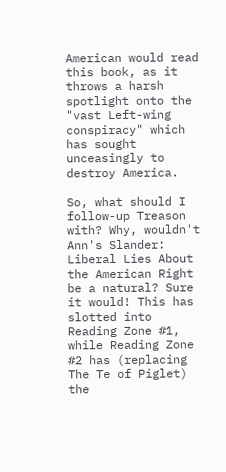American would read this book, as it throws a harsh spotlight onto the "vast Left-wing conspiracy" which has sought unceasingly to destroy America.

So, what should I follow-up Treason with? Why, wouldn't Ann's Slander: Liberal Lies About the American Right be a natural? Sure it would! This has slotted into Reading Zone #1, while Reading Zone #2 has (replacing The Te of Piglet) the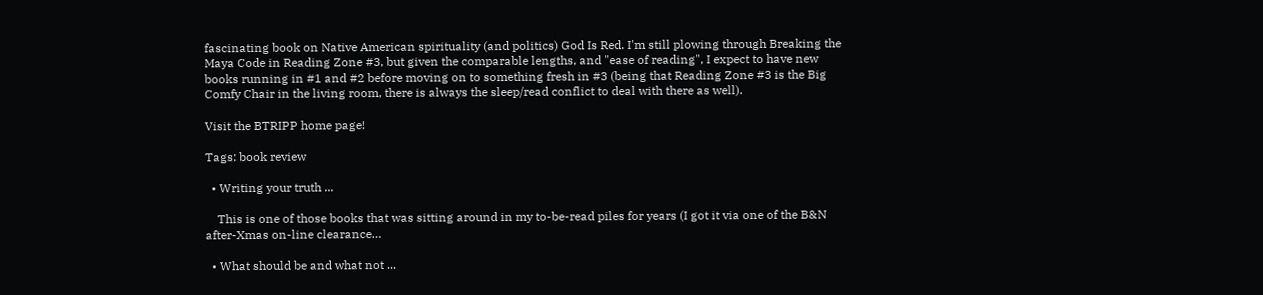fascinating book on Native American spirituality (and politics) God Is Red. I'm still plowing through Breaking the Maya Code in Reading Zone #3, but given the comparable lengths, and "ease of reading", I expect to have new books running in #1 and #2 before moving on to something fresh in #3 (being that Reading Zone #3 is the Big Comfy Chair in the living room, there is always the sleep/read conflict to deal with there as well).

Visit the BTRIPP home page!

Tags: book review

  • Writing your truth ...

    This is one of those books that was sitting around in my to-be-read piles for years (I got it via one of the B&N after-Xmas on-line clearance…

  • What should be and what not ...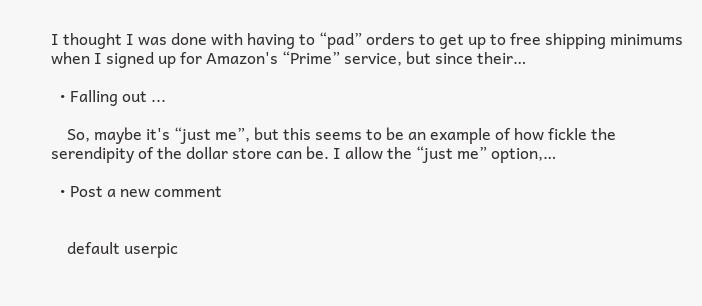I thought I was done with having to “pad” orders to get up to free shipping minimums when I signed up for Amazon's “Prime” service, but since their…

  • Falling out ...

    So, maybe it's “just me”, but this seems to be an example of how fickle the serendipity of the dollar store can be. I allow the “just me” option,…

  • Post a new comment


    default userpic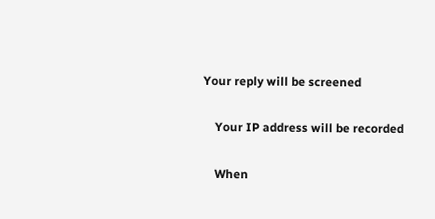Your reply will be screened

    Your IP address will be recorded

    When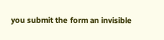you submit the form an invisible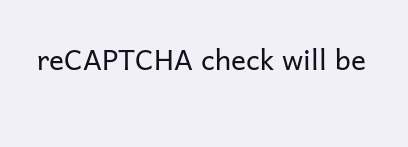reCAPTCHA check will be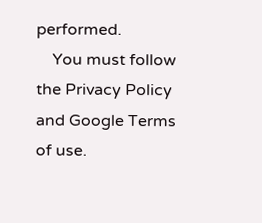performed.
    You must follow the Privacy Policy and Google Terms of use.